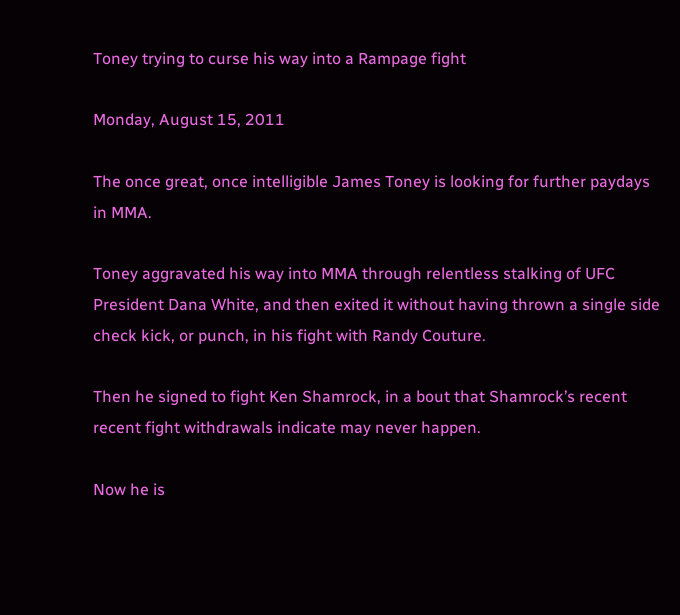Toney trying to curse his way into a Rampage fight

Monday, August 15, 2011

The once great, once intelligible James Toney is looking for further paydays in MMA.

Toney aggravated his way into MMA through relentless stalking of UFC President Dana White, and then exited it without having thrown a single side check kick, or punch, in his fight with Randy Couture.

Then he signed to fight Ken Shamrock, in a bout that Shamrock’s recent recent fight withdrawals indicate may never happen.

Now he is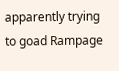apparently trying to goad Rampage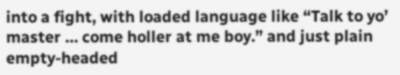into a fight, with loaded language like “Talk to yo’ master … come holler at me boy.” and just plain empty-headed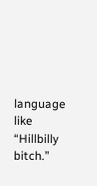language like “Hillbilly bitch.”